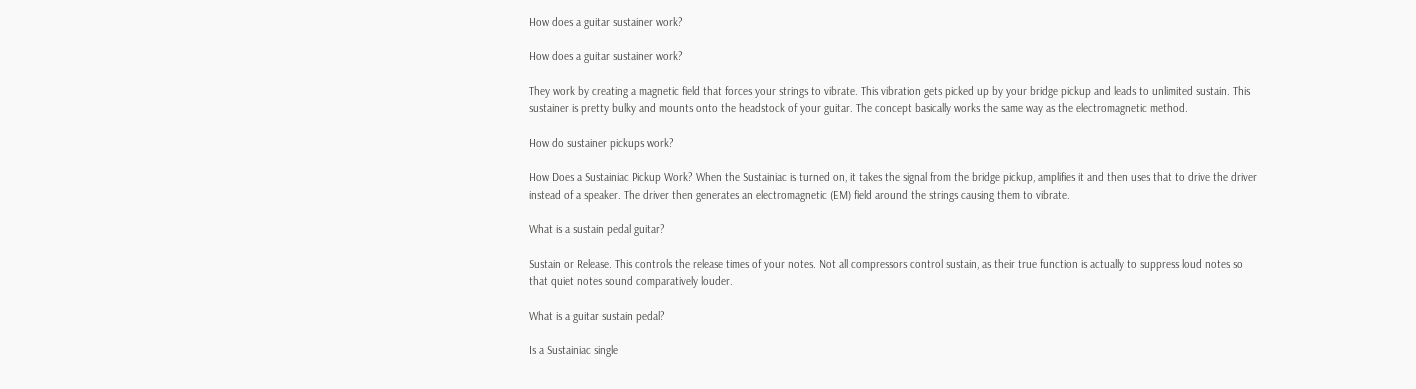How does a guitar sustainer work?

How does a guitar sustainer work?

They work by creating a magnetic field that forces your strings to vibrate. This vibration gets picked up by your bridge pickup and leads to unlimited sustain. This sustainer is pretty bulky and mounts onto the headstock of your guitar. The concept basically works the same way as the electromagnetic method.

How do sustainer pickups work?

How Does a Sustainiac Pickup Work? When the Sustainiac is turned on, it takes the signal from the bridge pickup, amplifies it and then uses that to drive the driver instead of a speaker. The driver then generates an electromagnetic (EM) field around the strings causing them to vibrate.

What is a sustain pedal guitar?

Sustain or Release. This controls the release times of your notes. Not all compressors control sustain, as their true function is actually to suppress loud notes so that quiet notes sound comparatively louder.

What is a guitar sustain pedal?

Is a Sustainiac single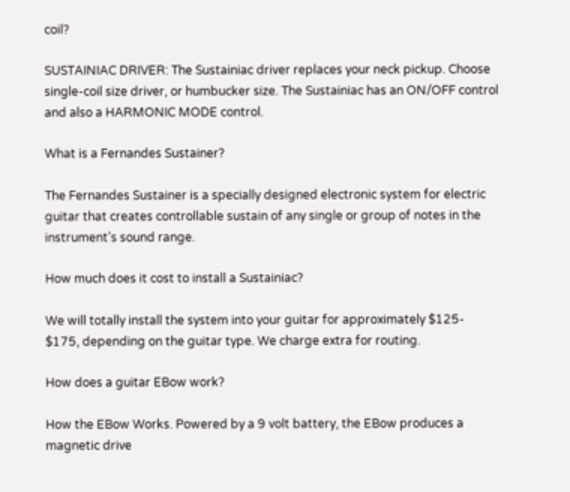coil?

SUSTAINIAC DRIVER: The Sustainiac driver replaces your neck pickup. Choose single-coil size driver, or humbucker size. The Sustainiac has an ON/OFF control and also a HARMONIC MODE control.

What is a Fernandes Sustainer?

The Fernandes Sustainer is a specially designed electronic system for electric guitar that creates controllable sustain of any single or group of notes in the instrument’s sound range.

How much does it cost to install a Sustainiac?

We will totally install the system into your guitar for approximately $125- $175, depending on the guitar type. We charge extra for routing.

How does a guitar EBow work?

How the EBow Works. Powered by a 9 volt battery, the EBow produces a magnetic drive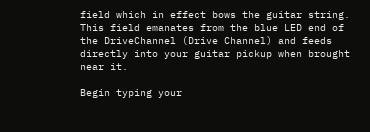field which in effect bows the guitar string. This field emanates from the blue LED end of the DriveChannel (Drive Channel) and feeds directly into your guitar pickup when brought near it.

Begin typing your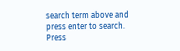search term above and press enter to search. Press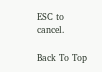ESC to cancel.

Back To Top